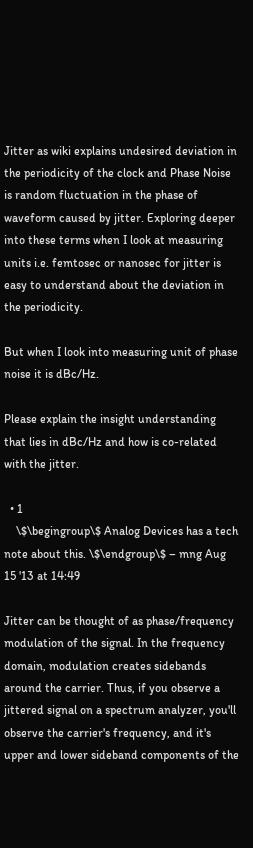Jitter as wiki explains undesired deviation in the periodicity of the clock and Phase Noise is random fluctuation in the phase of waveform caused by jitter. Exploring deeper into these terms when I look at measuring units i.e. femtosec or nanosec for jitter is easy to understand about the deviation in the periodicity.

But when I look into measuring unit of phase noise it is dBc/Hz.

Please explain the insight understanding that lies in dBc/Hz and how is co-related with the jitter.

  • 1
    \$\begingroup\$ Analog Devices has a tech note about this. \$\endgroup\$ – mng Aug 15 '13 at 14:49

Jitter can be thought of as phase/frequency modulation of the signal. In the frequency domain, modulation creates sidebands around the carrier. Thus, if you observe a jittered signal on a spectrum analyzer, you'll observe the carrier's frequency, and it's upper and lower sideband components of the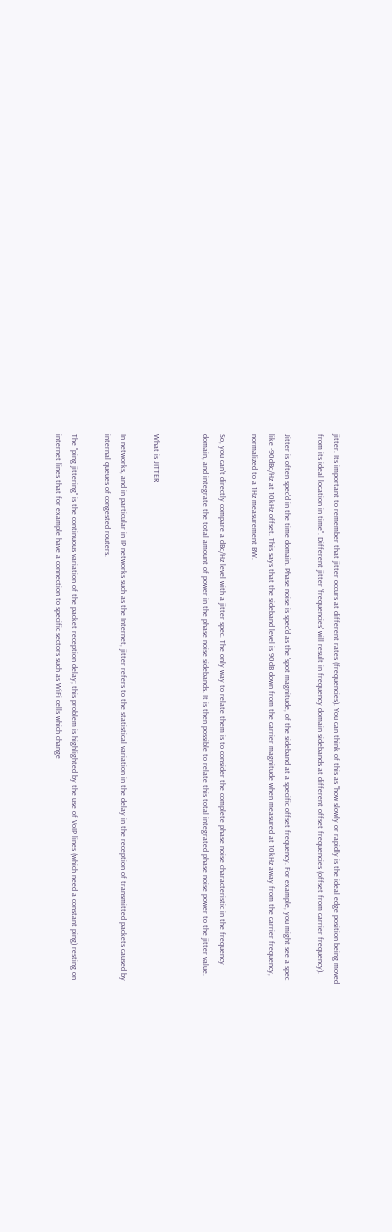jitter. Its important to remember that jitter occurs at different rates (frequencies). You can think of this as "how slowly or rapidly is the ideal edge position being moved from its ideal location in time". Different jitter 'frequencies' will result in frequency domain sidebands at different offset frequencies (offset from carrier frequency).

Jitter is often spec'd in the time domain. Phase noise is spec'd as the 'spot magnitude, of the sideband at a specific offset frequency. For example, you might see a spec like -90dBc/Hz at 10kHz offset. This says that the sideband level is 90dB down from the carrier magnitude when measured at 10kHz away from the carrier frequency, normalized to a 1Hz measurement BW.

So, you can't directly compare a dBc/Hz level with a jitter spec. The only way to relate them is to consider the complete phase noise characteristic in the frequency domain, and integrate the total amount of power in the phase noise sidebands. It is then possible to relate this total integrated phase noise power to the jitter value.


What is JITTER

In networks, and in particular in IP networks such as the Internet, jitter refers to the statistical variation in the delay in the reception of transmitted packets caused by internal queues of congested routers.

The "ping jittering" is the continuous variation of the packet reception delay; this problem is highlighted by the use of VoIP lines (which need a constant ping) resting on internet lines that for example have a connection to specific sectors such as WiFi cells which change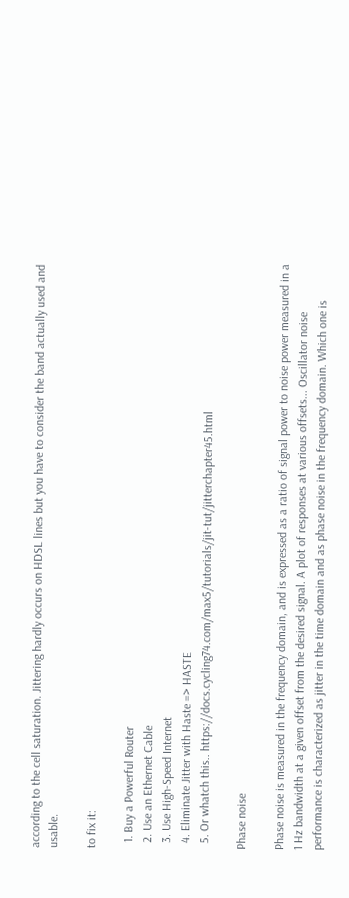according to the cell saturation. Jittering hardly occurs on HDSL lines but you have to consider the band actually used and usable.

to fix it:

  1. Buy a Powerful Router
  2. Use an Ethernet Cable
  3. Use High-Speed Internet
  4. Eliminate Jitter with Haste => HASTE
  5. Or whatch this.. https://docs.cycling74.com/max5/tutorials/jit-tut/jitterchapter45.html

Phase noise

Phase noise is measured in the frequency domain, and is expressed as a ratio of signal power to noise power measured in a 1 Hz bandwidth at a given offset from the desired signal. A plot of responses at various offsets... Oscillator noise performance is characterized as jitter in the time domain and as phase noise in the frequency domain. Which one is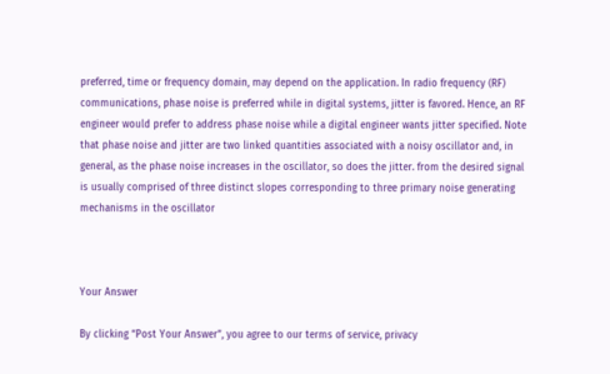preferred, time or frequency domain, may depend on the application. In radio frequency (RF) communications, phase noise is preferred while in digital systems, jitter is favored. Hence, an RF engineer would prefer to address phase noise while a digital engineer wants jitter specified. Note that phase noise and jitter are two linked quantities associated with a noisy oscillator and, in general, as the phase noise increases in the oscillator, so does the jitter. from the desired signal is usually comprised of three distinct slopes corresponding to three primary noise generating mechanisms in the oscillator



Your Answer

By clicking “Post Your Answer”, you agree to our terms of service, privacy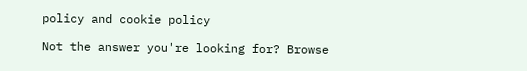policy and cookie policy

Not the answer you're looking for? Browse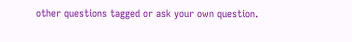other questions tagged or ask your own question.